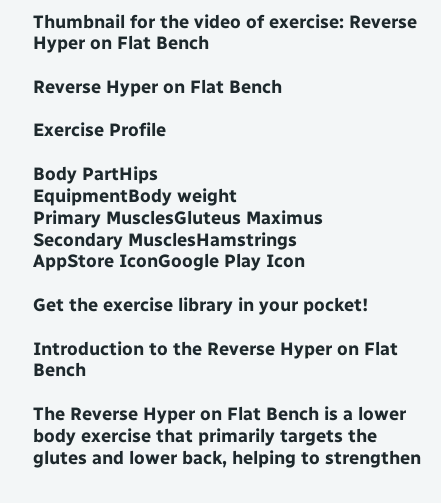Thumbnail for the video of exercise: Reverse Hyper on Flat Bench

Reverse Hyper on Flat Bench

Exercise Profile

Body PartHips
EquipmentBody weight
Primary MusclesGluteus Maximus
Secondary MusclesHamstrings
AppStore IconGoogle Play Icon

Get the exercise library in your pocket!

Introduction to the Reverse Hyper on Flat Bench

The Reverse Hyper on Flat Bench is a lower body exercise that primarily targets the glutes and lower back, helping to strengthen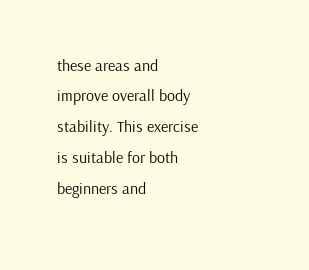these areas and improve overall body stability. This exercise is suitable for both beginners and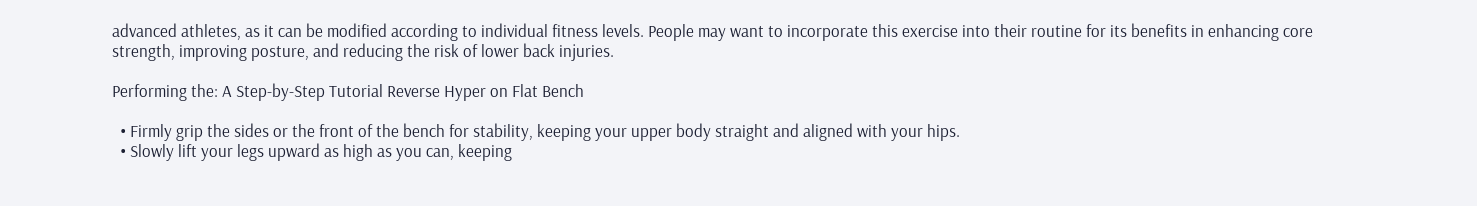advanced athletes, as it can be modified according to individual fitness levels. People may want to incorporate this exercise into their routine for its benefits in enhancing core strength, improving posture, and reducing the risk of lower back injuries.

Performing the: A Step-by-Step Tutorial Reverse Hyper on Flat Bench

  • Firmly grip the sides or the front of the bench for stability, keeping your upper body straight and aligned with your hips.
  • Slowly lift your legs upward as high as you can, keeping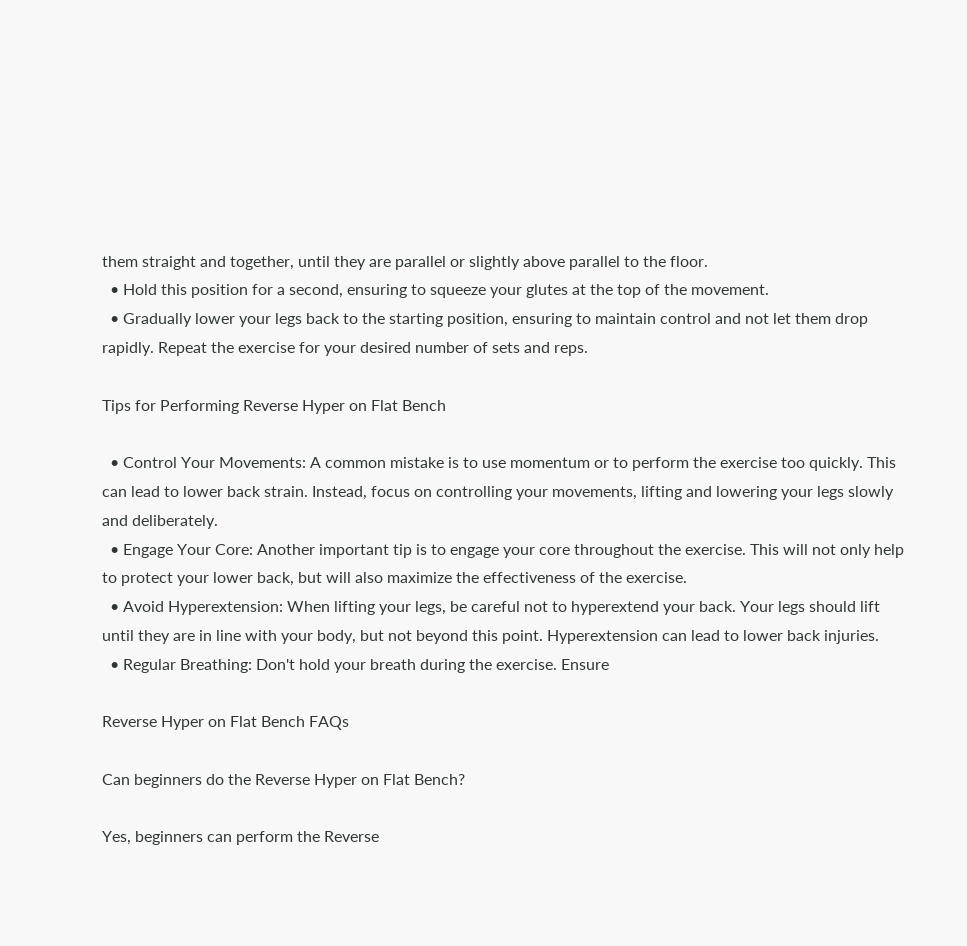them straight and together, until they are parallel or slightly above parallel to the floor.
  • Hold this position for a second, ensuring to squeeze your glutes at the top of the movement.
  • Gradually lower your legs back to the starting position, ensuring to maintain control and not let them drop rapidly. Repeat the exercise for your desired number of sets and reps.

Tips for Performing Reverse Hyper on Flat Bench

  • Control Your Movements: A common mistake is to use momentum or to perform the exercise too quickly. This can lead to lower back strain. Instead, focus on controlling your movements, lifting and lowering your legs slowly and deliberately.
  • Engage Your Core: Another important tip is to engage your core throughout the exercise. This will not only help to protect your lower back, but will also maximize the effectiveness of the exercise.
  • Avoid Hyperextension: When lifting your legs, be careful not to hyperextend your back. Your legs should lift until they are in line with your body, but not beyond this point. Hyperextension can lead to lower back injuries.
  • Regular Breathing: Don't hold your breath during the exercise. Ensure

Reverse Hyper on Flat Bench FAQs

Can beginners do the Reverse Hyper on Flat Bench?

Yes, beginners can perform the Reverse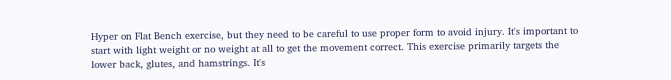Hyper on Flat Bench exercise, but they need to be careful to use proper form to avoid injury. It's important to start with light weight or no weight at all to get the movement correct. This exercise primarily targets the lower back, glutes, and hamstrings. It's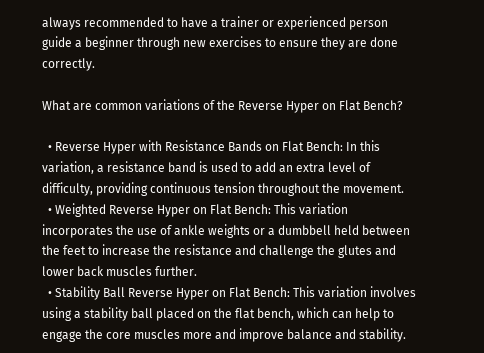always recommended to have a trainer or experienced person guide a beginner through new exercises to ensure they are done correctly.

What are common variations of the Reverse Hyper on Flat Bench?

  • Reverse Hyper with Resistance Bands on Flat Bench: In this variation, a resistance band is used to add an extra level of difficulty, providing continuous tension throughout the movement.
  • Weighted Reverse Hyper on Flat Bench: This variation incorporates the use of ankle weights or a dumbbell held between the feet to increase the resistance and challenge the glutes and lower back muscles further.
  • Stability Ball Reverse Hyper on Flat Bench: This variation involves using a stability ball placed on the flat bench, which can help to engage the core muscles more and improve balance and stability.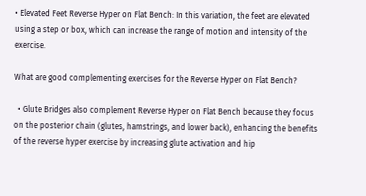• Elevated Feet Reverse Hyper on Flat Bench: In this variation, the feet are elevated using a step or box, which can increase the range of motion and intensity of the exercise.

What are good complementing exercises for the Reverse Hyper on Flat Bench?

  • Glute Bridges also complement Reverse Hyper on Flat Bench because they focus on the posterior chain (glutes, hamstrings, and lower back), enhancing the benefits of the reverse hyper exercise by increasing glute activation and hip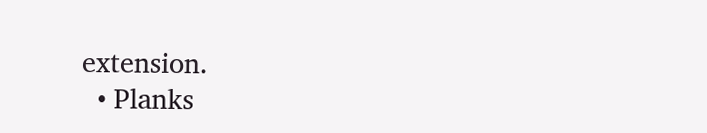extension.
  • Planks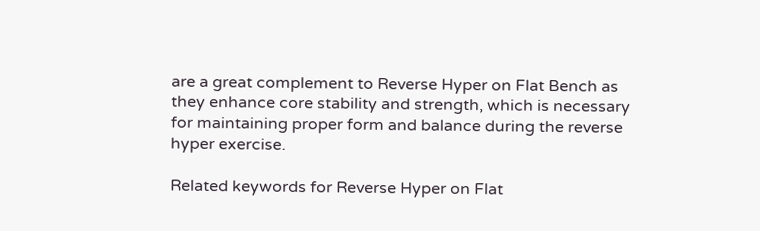are a great complement to Reverse Hyper on Flat Bench as they enhance core stability and strength, which is necessary for maintaining proper form and balance during the reverse hyper exercise.

Related keywords for Reverse Hyper on Flat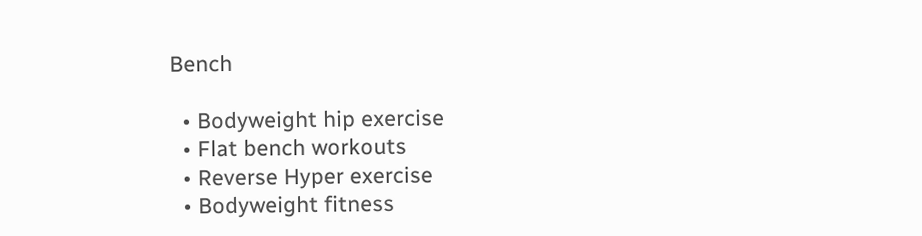Bench

  • Bodyweight hip exercise
  • Flat bench workouts
  • Reverse Hyper exercise
  • Bodyweight fitness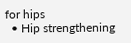for hips
  • Hip strengthening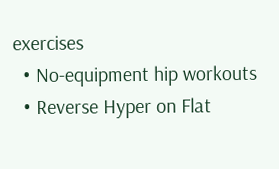exercises
  • No-equipment hip workouts
  • Reverse Hyper on Flat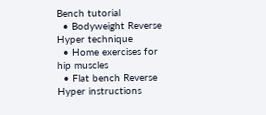Bench tutorial
  • Bodyweight Reverse Hyper technique
  • Home exercises for hip muscles
  • Flat bench Reverse Hyper instructions